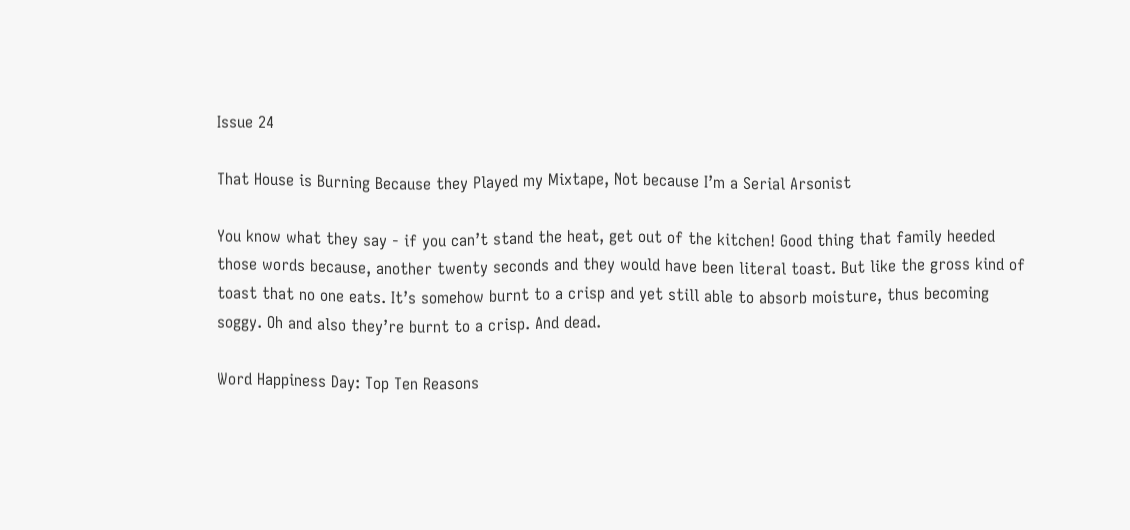Issue 24

That House is Burning Because they Played my Mixtape, Not because I’m a Serial Arsonist

You know what they say - if you can’t stand the heat, get out of the kitchen! Good thing that family heeded those words because, another twenty seconds and they would have been literal toast. But like the gross kind of toast that no one eats. It’s somehow burnt to a crisp and yet still able to absorb moisture, thus becoming soggy. Oh and also they’re burnt to a crisp. And dead.

Word Happiness Day: Top Ten Reasons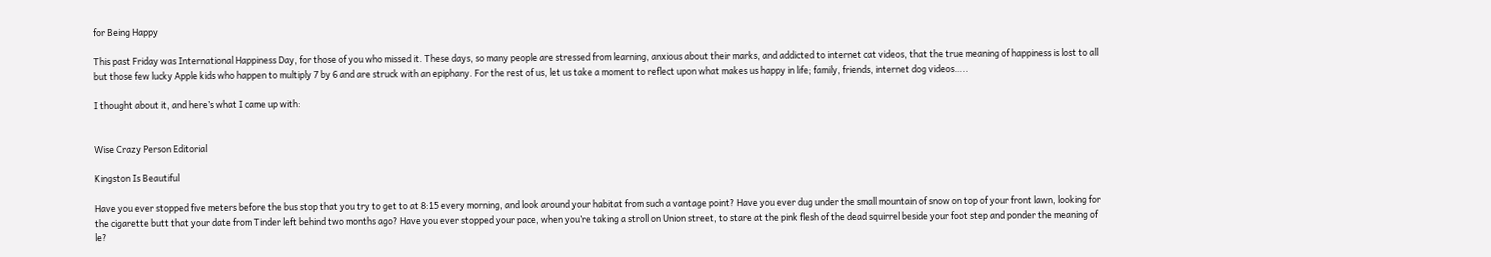for Being Happy

This past Friday was International Happiness Day, for those of you who missed it. These days, so many people are stressed from learning, anxious about their marks, and addicted to internet cat videos, that the true meaning of happiness is lost to all but those few lucky Apple kids who happen to multiply 7 by 6 and are struck with an epiphany. For the rest of us, let us take a moment to reflect upon what makes us happy in life; family, friends, internet dog videos…..

I thought about it, and here’s what I came up with:


Wise Crazy Person Editorial

Kingston Is Beautiful

Have you ever stopped five meters before the bus stop that you try to get to at 8:15 every morning, and look around your habitat from such a vantage point? Have you ever dug under the small mountain of snow on top of your front lawn, looking for the cigarette butt that your date from Tinder left behind two months ago? Have you ever stopped your pace, when you’re taking a stroll on Union street, to stare at the pink flesh of the dead squirrel beside your foot step and ponder the meaning of le?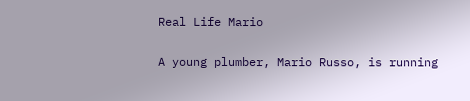Real Life Mario

A young plumber, Mario Russo, is running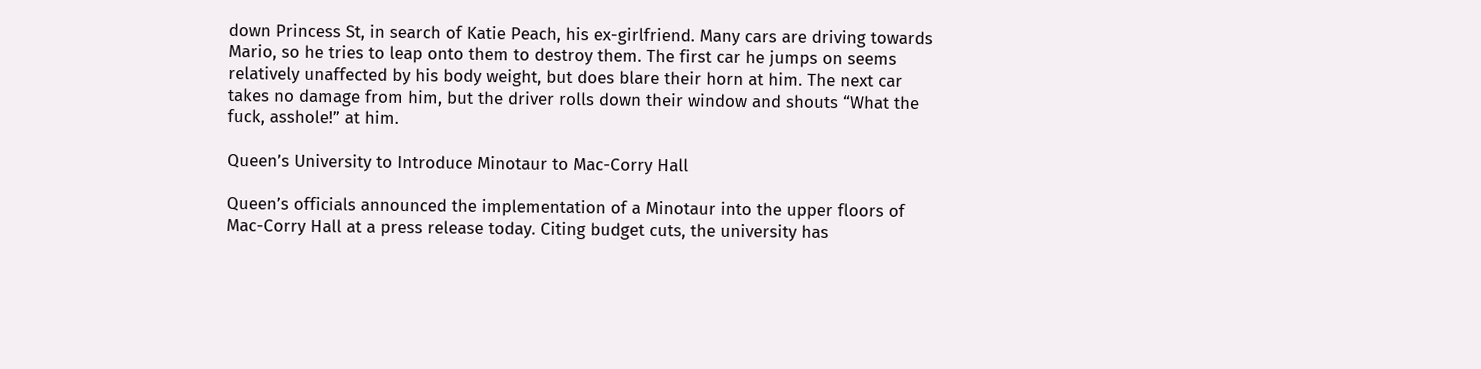down Princess St, in search of Katie Peach, his ex-girlfriend. Many cars are driving towards Mario, so he tries to leap onto them to destroy them. The first car he jumps on seems relatively unaffected by his body weight, but does blare their horn at him. The next car takes no damage from him, but the driver rolls down their window and shouts “What the fuck, asshole!” at him.

Queen’s University to Introduce Minotaur to Mac-Corry Hall

Queen’s officials announced the implementation of a Minotaur into the upper floors of Mac-Corry Hall at a press release today. Citing budget cuts, the university has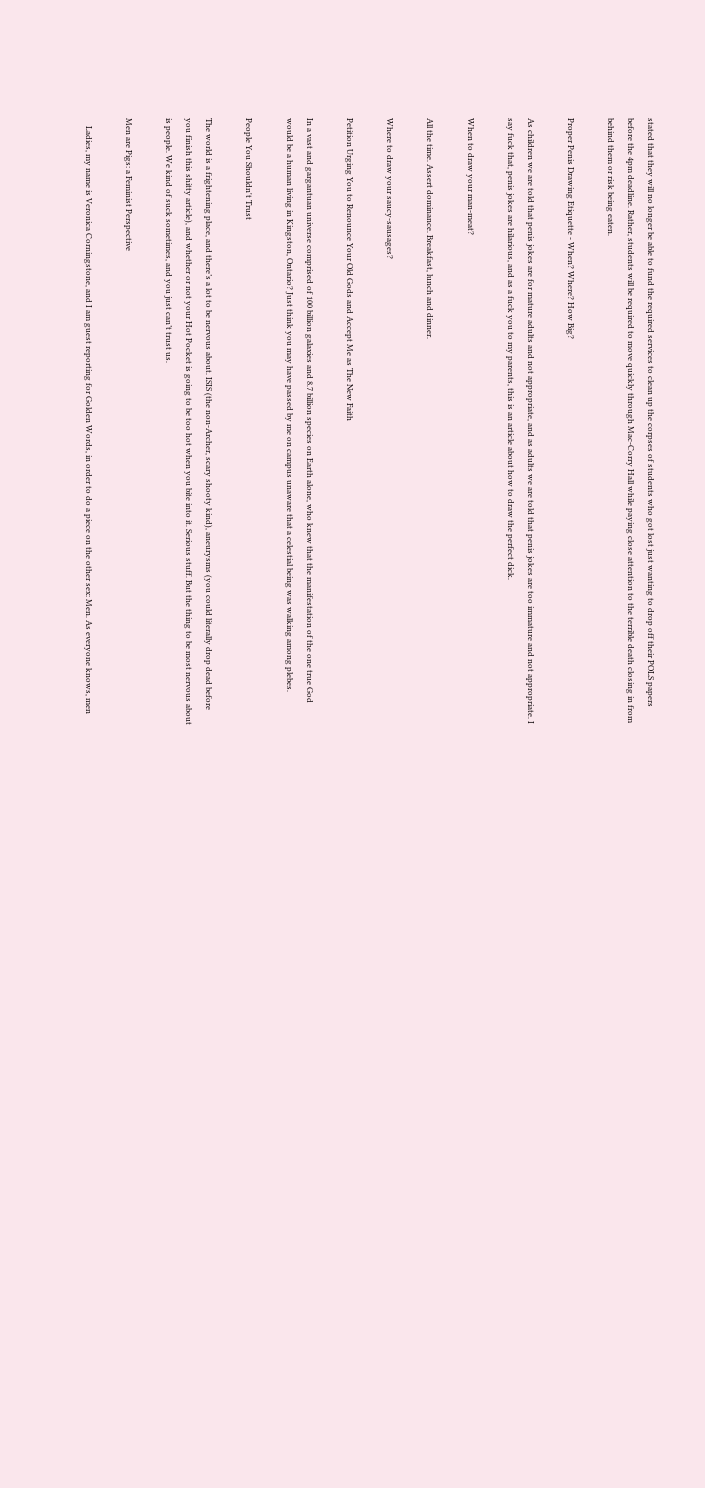stated that they will no longer be able to fund the required services to clean up the corpses of students who got lost just wanting to drop off their POLS papers before the 4pm deadline. Rather, students will be required to move quickly through Mac-Corry Hall while paying close attention to the terrible death closing in from behind them or risk being eaten.

Proper Penis Drawing Etiquette - When? Where? How Big?

As children we are told that penis jokes are for mature adults and not appropriate, and as adults we are told that penis jokes are too immature and not appropriate. I say fuck that, penis jokes are hilarious, and as a fuck you to my parents, this is an article about how to draw the perfect dick.

When to draw your man-meat?

All the time. Assert dominance. Breakfast, lunch and dinner.

Where to draw your saucy-sausages?

Petition Urging You to Renounce Your Old Gods and Accept Me as The New Faith

In a vast and gargantuan universe comprised of 100 billion galaxies and 8.7 billion species on Earth alone, who knew that the manifestation of the one true God would be a human living in Kingston, Ontario? Just think you may have passed by me on campus unaware that a celestial being was walking among plebes.

People You Shouldn't Trust

The world is a frightening place, and there’s a lot to be nervous about. ISIS (the non-Archer, scary shooty kind), aneurysms (you could literally drop dead before you finish this shitty article), and whether or not your Hot Pocket is going to be too hot when you bite into it. Serious stuff. But the thing to be most nervous about is people. We kind of suck sometimes, and you just can’t trust us.

Men are Pigs: a Feminist Perspective

    Ladies, my name is Veronica Corningstone, and I am guest reporting for Golden Words, in order to do a piece on the other sex: Men. As everyone knows, men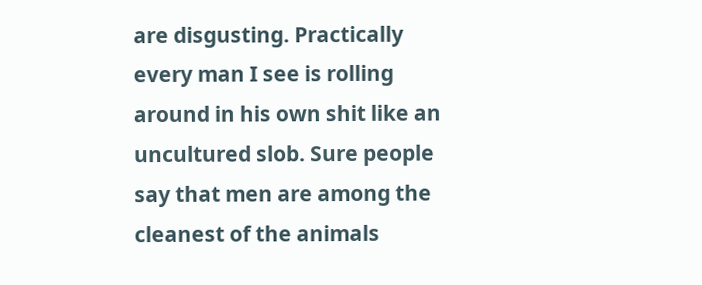are disgusting. Practically every man I see is rolling around in his own shit like an uncultured slob. Sure people say that men are among the cleanest of the animals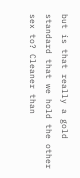but is that really a gold standard that we hold the other sex to? Cleaner than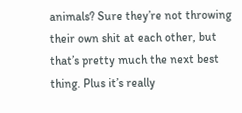animals? Sure they’re not throwing their own shit at each other, but that’s pretty much the next best thing. Plus it’s really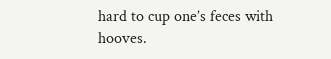hard to cup one’s feces with hooves.